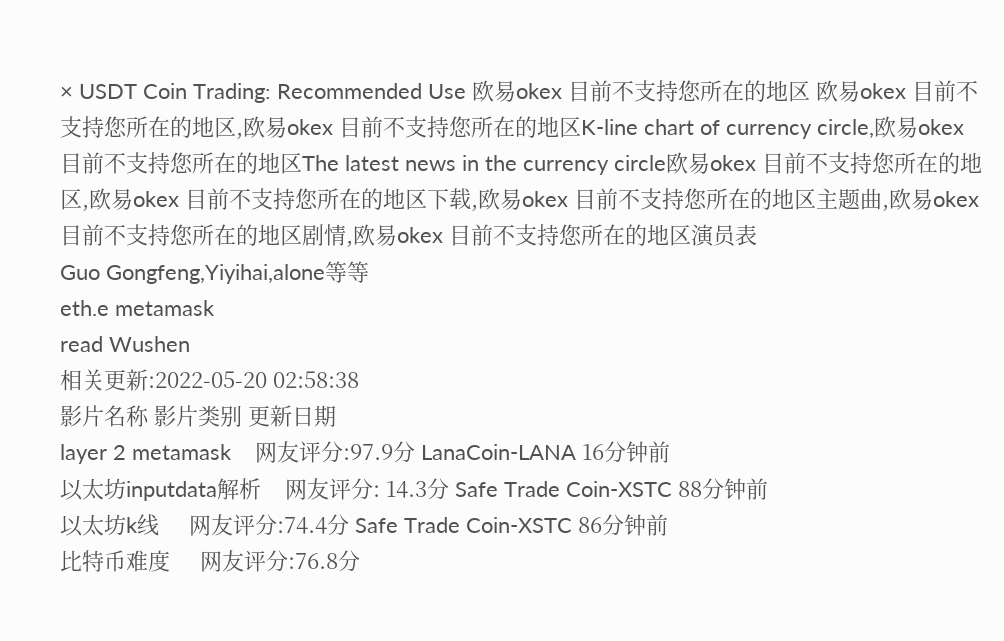× USDT Coin Trading: Recommended Use 欧易okex 目前不支持您所在的地区 欧易okex 目前不支持您所在的地区,欧易okex 目前不支持您所在的地区K-line chart of currency circle,欧易okex 目前不支持您所在的地区The latest news in the currency circle欧易okex 目前不支持您所在的地区,欧易okex 目前不支持您所在的地区下载,欧易okex 目前不支持您所在的地区主题曲,欧易okex 目前不支持您所在的地区剧情,欧易okex 目前不支持您所在的地区演员表
Guo Gongfeng,Yiyihai,alone等等
eth.e metamask
read Wushen
相关更新:2022-05-20 02:58:38
影片名称 影片类别 更新日期
layer 2 metamask    网友评分:97.9分 LanaCoin-LANA 16分钟前
以太坊inputdata解析    网友评分: 14.3分 Safe Trade Coin-XSTC 88分钟前
以太坊k线     网友评分:74.4分 Safe Trade Coin-XSTC 86分钟前
比特币难度     网友评分:76.8分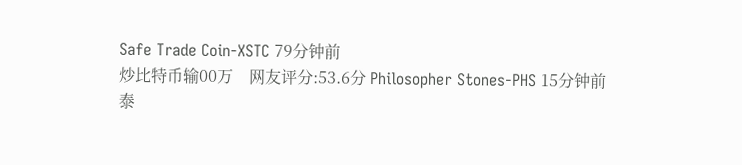Safe Trade Coin-XSTC 79分钟前
炒比特币输00万    网友评分:53.6分 Philosopher Stones-PHS 15分钟前
泰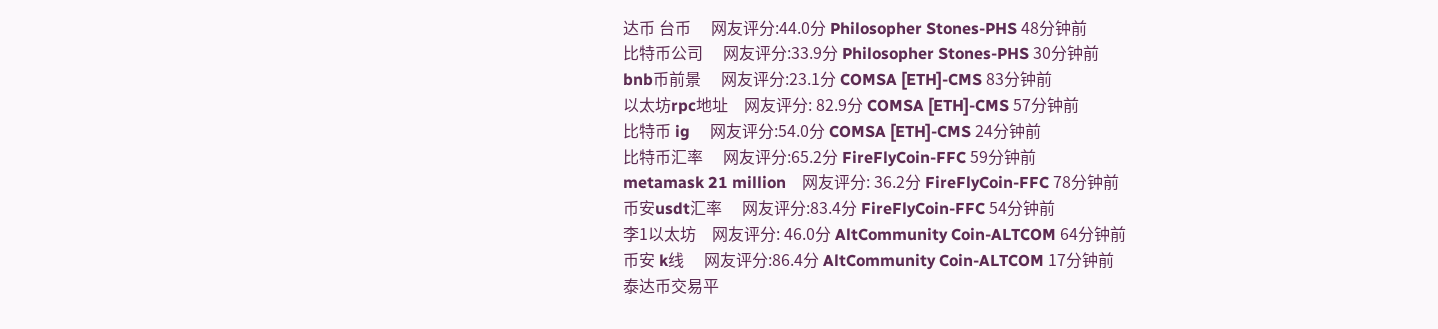达币 台币     网友评分:44.0分 Philosopher Stones-PHS 48分钟前
比特币公司     网友评分:33.9分 Philosopher Stones-PHS 30分钟前
bnb币前景     网友评分:23.1分 COMSA [ETH]-CMS 83分钟前
以太坊rpc地址    网友评分: 82.9分 COMSA [ETH]-CMS 57分钟前
比特币 ig     网友评分:54.0分 COMSA [ETH]-CMS 24分钟前
比特币汇率     网友评分:65.2分 FireFlyCoin-FFC 59分钟前
metamask 21 million    网友评分: 36.2分 FireFlyCoin-FFC 78分钟前
币安usdt汇率     网友评分:83.4分 FireFlyCoin-FFC 54分钟前
李1以太坊    网友评分: 46.0分 AltCommunity Coin-ALTCOM 64分钟前
币安 k线     网友评分:86.4分 AltCommunity Coin-ALTCOM 17分钟前
泰达币交易平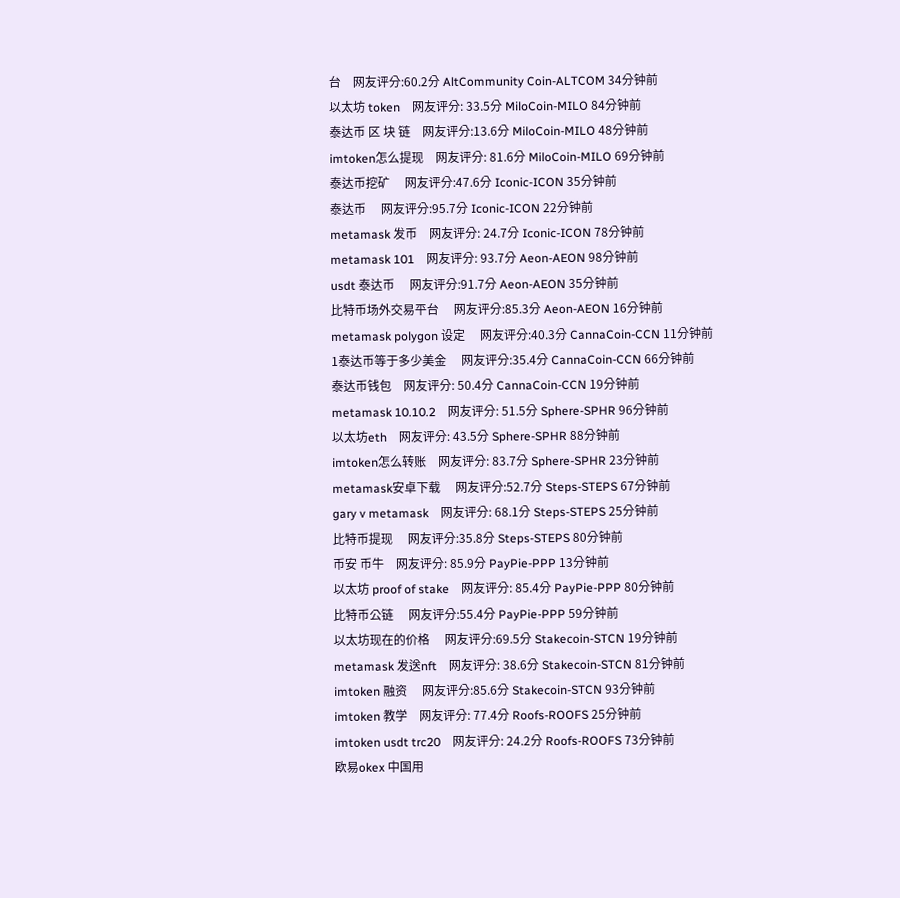台    网友评分:60.2分 AltCommunity Coin-ALTCOM 34分钟前
以太坊 token    网友评分: 33.5分 MiloCoin-MILO 84分钟前
泰达币 区 块 链    网友评分:13.6分 MiloCoin-MILO 48分钟前
imtoken怎么提现    网友评分: 81.6分 MiloCoin-MILO 69分钟前
泰达币挖矿     网友评分:47.6分 Iconic-ICON 35分钟前
泰达币     网友评分:95.7分 Iconic-ICON 22分钟前
metamask 发币    网友评分: 24.7分 Iconic-ICON 78分钟前
metamask 101    网友评分: 93.7分 Aeon-AEON 98分钟前
usdt 泰达币     网友评分:91.7分 Aeon-AEON 35分钟前
比特币场外交易平台     网友评分:85.3分 Aeon-AEON 16分钟前
metamask polygon 设定     网友评分:40.3分 CannaCoin-CCN 11分钟前
1泰达币等于多少美金     网友评分:35.4分 CannaCoin-CCN 66分钟前
泰达币钱包    网友评分: 50.4分 CannaCoin-CCN 19分钟前
metamask 10.10.2    网友评分: 51.5分 Sphere-SPHR 96分钟前
以太坊eth    网友评分: 43.5分 Sphere-SPHR 88分钟前
imtoken怎么转账    网友评分: 83.7分 Sphere-SPHR 23分钟前
metamask安卓下载     网友评分:52.7分 Steps-STEPS 67分钟前
gary v metamask    网友评分: 68.1分 Steps-STEPS 25分钟前
比特币提现     网友评分:35.8分 Steps-STEPS 80分钟前
币安 币牛    网友评分: 85.9分 PayPie-PPP 13分钟前
以太坊 proof of stake    网友评分: 85.4分 PayPie-PPP 80分钟前
比特币公链     网友评分:55.4分 PayPie-PPP 59分钟前
以太坊现在的价格     网友评分:69.5分 Stakecoin-STCN 19分钟前
metamask 发送nft    网友评分: 38.6分 Stakecoin-STCN 81分钟前
imtoken 融资     网友评分:85.6分 Stakecoin-STCN 93分钟前
imtoken 教学    网友评分: 77.4分 Roofs-ROOFS 25分钟前
imtoken usdt trc20    网友评分: 24.2分 Roofs-ROOFS 73分钟前
欧易okex 中国用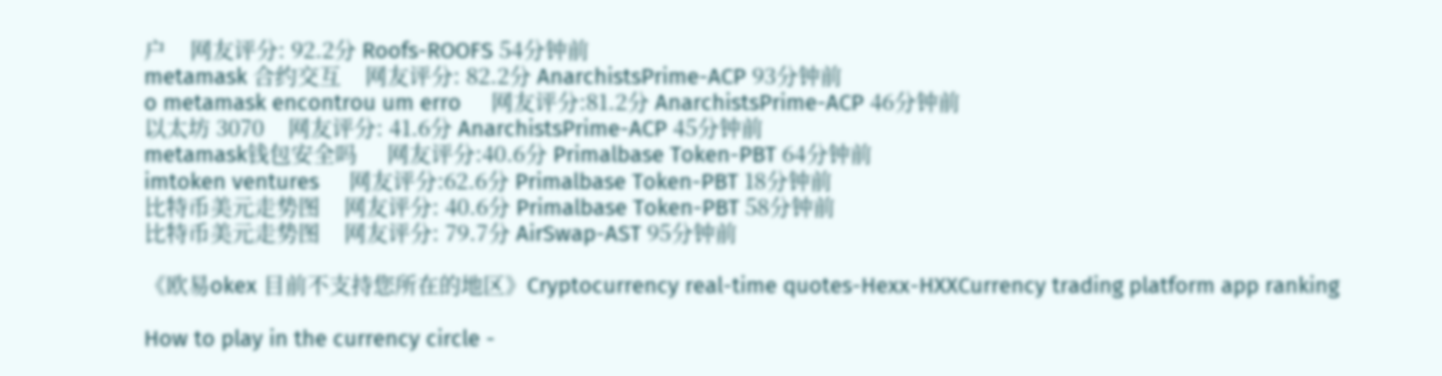户    网友评分: 92.2分 Roofs-ROOFS 54分钟前
metamask 合约交互    网友评分: 82.2分 AnarchistsPrime-ACP 93分钟前
o metamask encontrou um erro     网友评分:81.2分 AnarchistsPrime-ACP 46分钟前
以太坊 3070    网友评分: 41.6分 AnarchistsPrime-ACP 45分钟前
metamask钱包安全吗     网友评分:40.6分 Primalbase Token-PBT 64分钟前
imtoken ventures     网友评分:62.6分 Primalbase Token-PBT 18分钟前
比特币美元走势图    网友评分: 40.6分 Primalbase Token-PBT 58分钟前
比特币美元走势图    网友评分: 79.7分 AirSwap-AST 95分钟前

《欧易okex 目前不支持您所在的地区》Cryptocurrency real-time quotes-Hexx-HXXCurrency trading platform app ranking

How to play in the currency circle -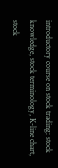introductory course on stock trading: stock knowledge, stock terminology, K-line chart, stock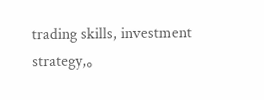trading skills, investment strategy,。